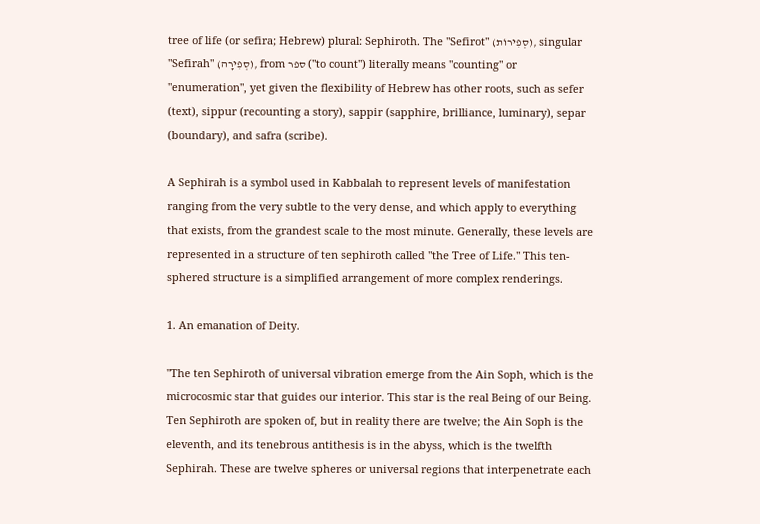tree of life (or sefira; Hebrew) plural: Sephiroth. The "Sefirot" (סְפִירוֹת), singular "Sefirah" (סְפִירָה), from ספר ("to count") literally means "counting" or "enumeration", yet given the flexibility of Hebrew has other roots, such as sefer (text), sippur (recounting a story), sappir (sapphire, brilliance, luminary), separ (boundary), and safra (scribe).

A Sephirah is a symbol used in Kabbalah to represent levels of manifestation ranging from the very subtle to the very dense, and which apply to everything that exists, from the grandest scale to the most minute. Generally, these levels are represented in a structure of ten sephiroth called "the Tree of Life." This ten-sphered structure is a simplified arrangement of more complex renderings.

1. An emanation of Deity.

"The ten Sephiroth of universal vibration emerge from the Ain Soph, which is the microcosmic star that guides our interior. This star is the real Being of our Being. Ten Sephiroth are spoken of, but in reality there are twelve; the Ain Soph is the eleventh, and its tenebrous antithesis is in the abyss, which is the twelfth Sephirah. These are twelve spheres or universal regions that interpenetrate each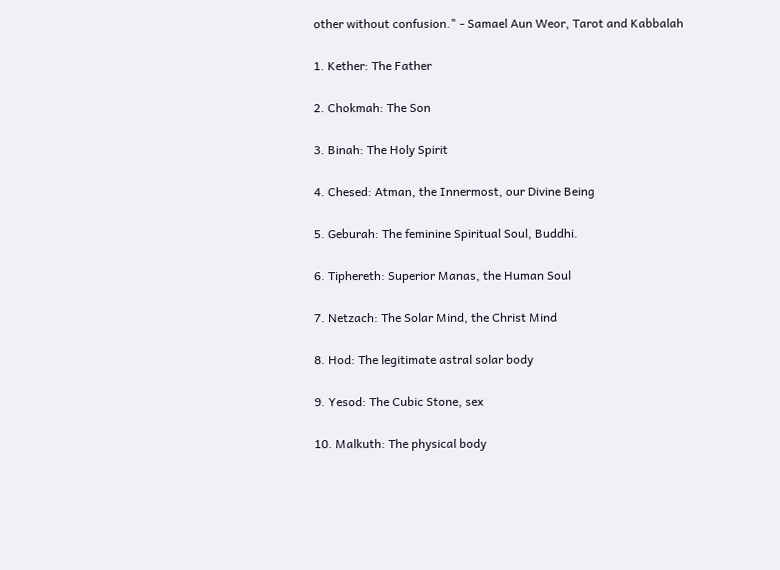other without confusion." - Samael Aun Weor, Tarot and Kabbalah

1. Kether: The Father

2. Chokmah: The Son

3. Binah: The Holy Spirit

4. Chesed: Atman, the Innermost, our Divine Being

5. Geburah: The feminine Spiritual Soul, Buddhi.

6. Tiphereth: Superior Manas, the Human Soul

7. Netzach: The Solar Mind, the Christ Mind

8. Hod: The legitimate astral solar body

9. Yesod: The Cubic Stone, sex

10. Malkuth: The physical body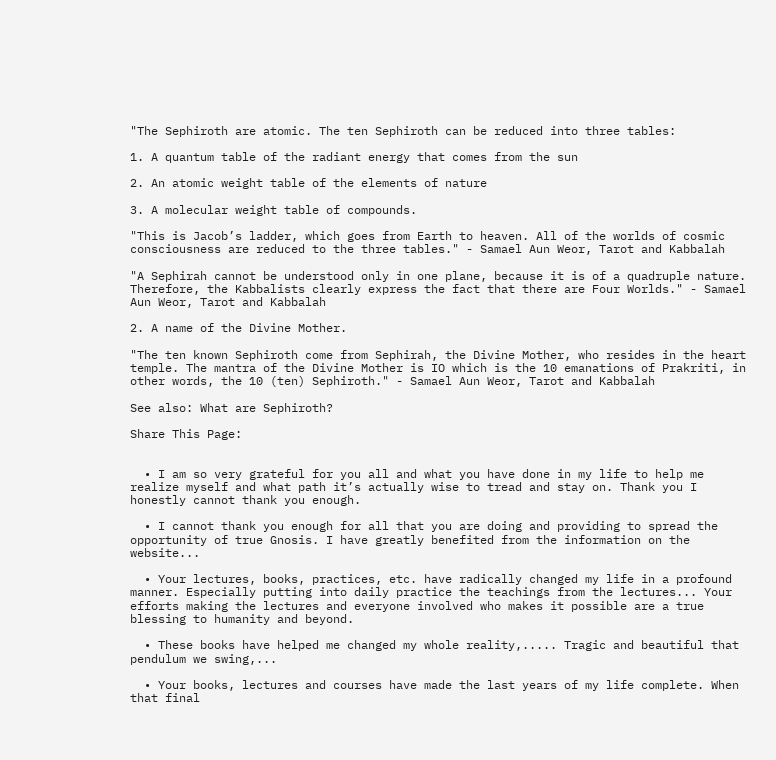"The Sephiroth are atomic. The ten Sephiroth can be reduced into three tables:

1. A quantum table of the radiant energy that comes from the sun

2. An atomic weight table of the elements of nature

3. A molecular weight table of compounds.

"This is Jacob’s ladder, which goes from Earth to heaven. All of the worlds of cosmic consciousness are reduced to the three tables." - Samael Aun Weor, Tarot and Kabbalah

"A Sephirah cannot be understood only in one plane, because it is of a quadruple nature. Therefore, the Kabbalists clearly express the fact that there are Four Worlds." - Samael Aun Weor, Tarot and Kabbalah

2. A name of the Divine Mother.

"The ten known Sephiroth come from Sephirah, the Divine Mother, who resides in the heart temple. The mantra of the Divine Mother is IO which is the 10 emanations of Prakriti, in other words, the 10 (ten) Sephiroth." - Samael Aun Weor, Tarot and Kabbalah

See also: What are Sephiroth?

Share This Page:


  • I am so very grateful for you all and what you have done in my life to help me realize myself and what path it’s actually wise to tread and stay on. Thank you I honestly cannot thank you enough.

  • I cannot thank you enough for all that you are doing and providing to spread the opportunity of true Gnosis. I have greatly benefited from the information on the website...

  • Your lectures, books, practices, etc. have radically changed my life in a profound manner. Especially putting into daily practice the teachings from the lectures... Your efforts making the lectures and everyone involved who makes it possible are a true blessing to humanity and beyond.

  • These books have helped me changed my whole reality,..... Tragic and beautiful that pendulum we swing,...

  • Your books, lectures and courses have made the last years of my life complete. When that final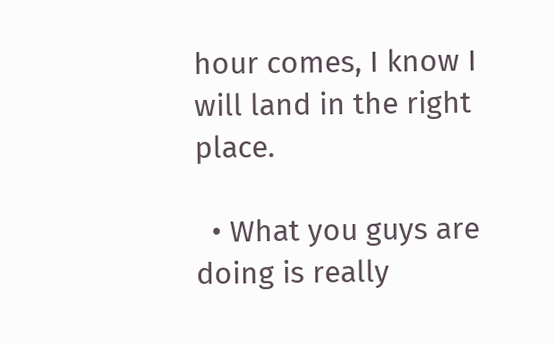hour comes, I know I will land in the right place.

  • What you guys are doing is really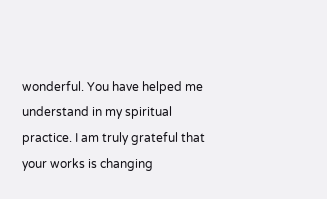wonderful. You have helped me understand in my spiritual practice. I am truly grateful that your works is changing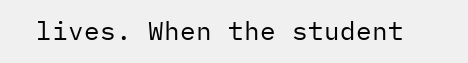lives. When the student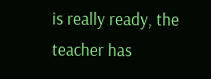is really ready, the teacher has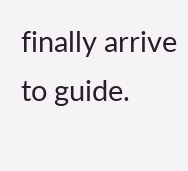finally arrive to guide.